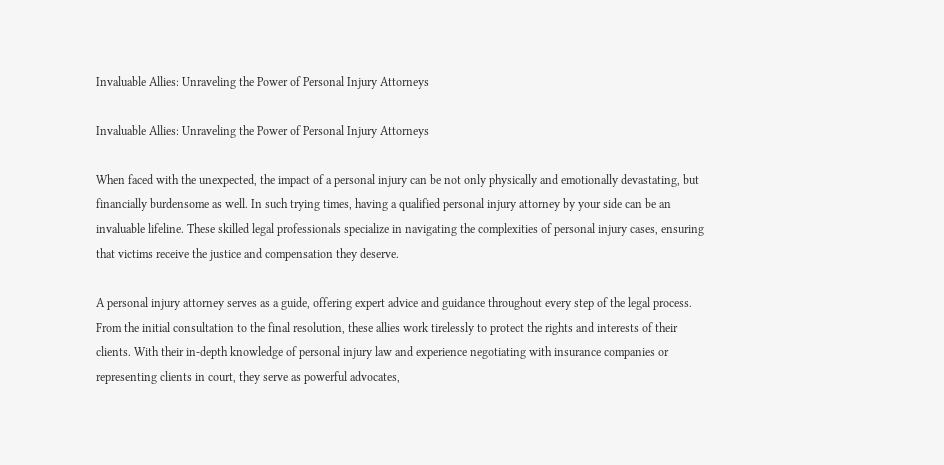Invaluable Allies: Unraveling the Power of Personal Injury Attorneys

Invaluable Allies: Unraveling the Power of Personal Injury Attorneys

When faced with the unexpected, the impact of a personal injury can be not only physically and emotionally devastating, but financially burdensome as well. In such trying times, having a qualified personal injury attorney by your side can be an invaluable lifeline. These skilled legal professionals specialize in navigating the complexities of personal injury cases, ensuring that victims receive the justice and compensation they deserve.

A personal injury attorney serves as a guide, offering expert advice and guidance throughout every step of the legal process. From the initial consultation to the final resolution, these allies work tirelessly to protect the rights and interests of their clients. With their in-depth knowledge of personal injury law and experience negotiating with insurance companies or representing clients in court, they serve as powerful advocates,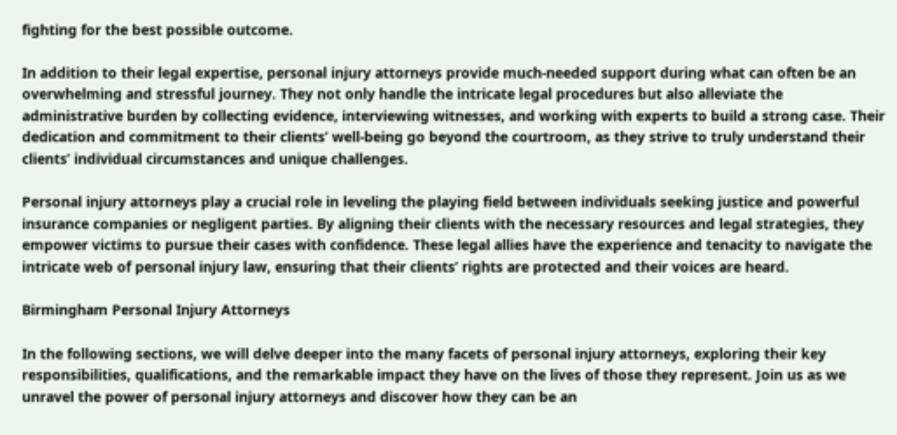fighting for the best possible outcome.

In addition to their legal expertise, personal injury attorneys provide much-needed support during what can often be an overwhelming and stressful journey. They not only handle the intricate legal procedures but also alleviate the administrative burden by collecting evidence, interviewing witnesses, and working with experts to build a strong case. Their dedication and commitment to their clients’ well-being go beyond the courtroom, as they strive to truly understand their clients’ individual circumstances and unique challenges.

Personal injury attorneys play a crucial role in leveling the playing field between individuals seeking justice and powerful insurance companies or negligent parties. By aligning their clients with the necessary resources and legal strategies, they empower victims to pursue their cases with confidence. These legal allies have the experience and tenacity to navigate the intricate web of personal injury law, ensuring that their clients’ rights are protected and their voices are heard.

Birmingham Personal Injury Attorneys

In the following sections, we will delve deeper into the many facets of personal injury attorneys, exploring their key responsibilities, qualifications, and the remarkable impact they have on the lives of those they represent. Join us as we unravel the power of personal injury attorneys and discover how they can be an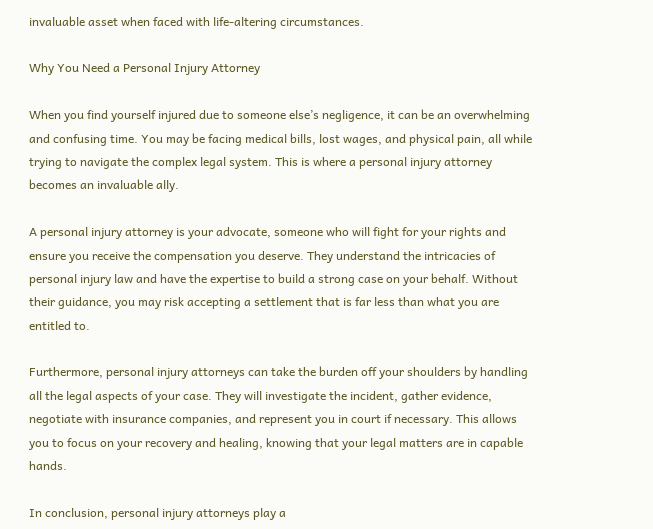invaluable asset when faced with life-altering circumstances.

Why You Need a Personal Injury Attorney

When you find yourself injured due to someone else’s negligence, it can be an overwhelming and confusing time. You may be facing medical bills, lost wages, and physical pain, all while trying to navigate the complex legal system. This is where a personal injury attorney becomes an invaluable ally.

A personal injury attorney is your advocate, someone who will fight for your rights and ensure you receive the compensation you deserve. They understand the intricacies of personal injury law and have the expertise to build a strong case on your behalf. Without their guidance, you may risk accepting a settlement that is far less than what you are entitled to.

Furthermore, personal injury attorneys can take the burden off your shoulders by handling all the legal aspects of your case. They will investigate the incident, gather evidence, negotiate with insurance companies, and represent you in court if necessary. This allows you to focus on your recovery and healing, knowing that your legal matters are in capable hands.

In conclusion, personal injury attorneys play a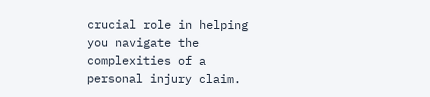crucial role in helping you navigate the complexities of a personal injury claim.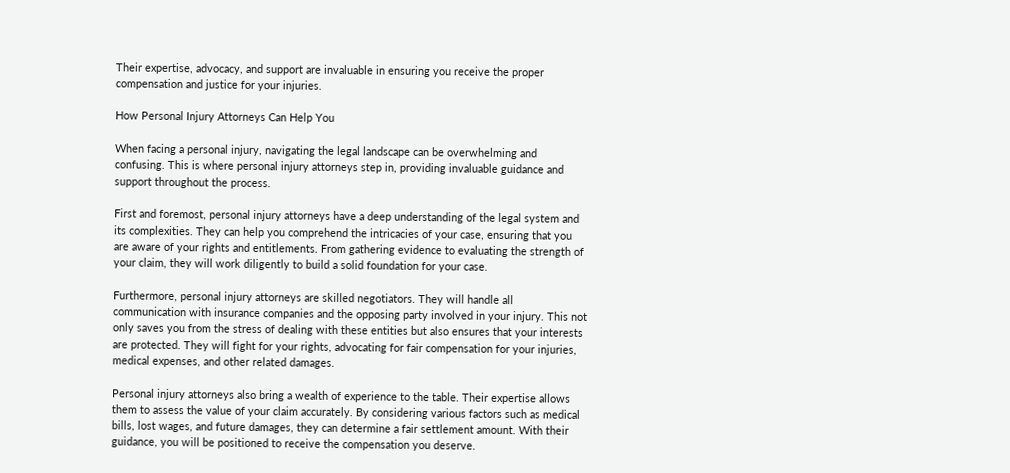Their expertise, advocacy, and support are invaluable in ensuring you receive the proper compensation and justice for your injuries.

How Personal Injury Attorneys Can Help You

When facing a personal injury, navigating the legal landscape can be overwhelming and confusing. This is where personal injury attorneys step in, providing invaluable guidance and support throughout the process.

First and foremost, personal injury attorneys have a deep understanding of the legal system and its complexities. They can help you comprehend the intricacies of your case, ensuring that you are aware of your rights and entitlements. From gathering evidence to evaluating the strength of your claim, they will work diligently to build a solid foundation for your case.

Furthermore, personal injury attorneys are skilled negotiators. They will handle all communication with insurance companies and the opposing party involved in your injury. This not only saves you from the stress of dealing with these entities but also ensures that your interests are protected. They will fight for your rights, advocating for fair compensation for your injuries, medical expenses, and other related damages.

Personal injury attorneys also bring a wealth of experience to the table. Their expertise allows them to assess the value of your claim accurately. By considering various factors such as medical bills, lost wages, and future damages, they can determine a fair settlement amount. With their guidance, you will be positioned to receive the compensation you deserve.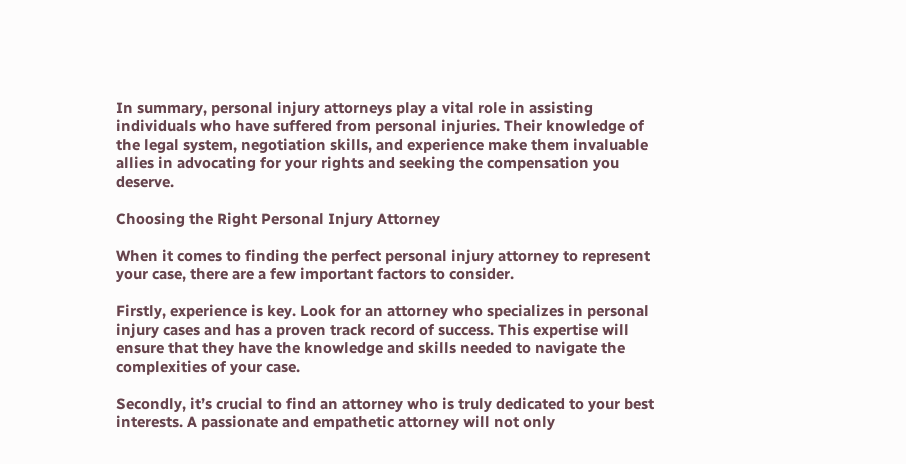In summary, personal injury attorneys play a vital role in assisting individuals who have suffered from personal injuries. Their knowledge of the legal system, negotiation skills, and experience make them invaluable allies in advocating for your rights and seeking the compensation you deserve.

Choosing the Right Personal Injury Attorney

When it comes to finding the perfect personal injury attorney to represent your case, there are a few important factors to consider.

Firstly, experience is key. Look for an attorney who specializes in personal injury cases and has a proven track record of success. This expertise will ensure that they have the knowledge and skills needed to navigate the complexities of your case.

Secondly, it’s crucial to find an attorney who is truly dedicated to your best interests. A passionate and empathetic attorney will not only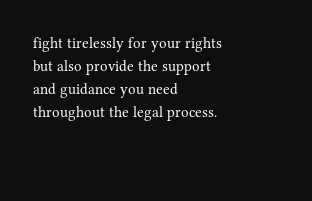fight tirelessly for your rights but also provide the support and guidance you need throughout the legal process.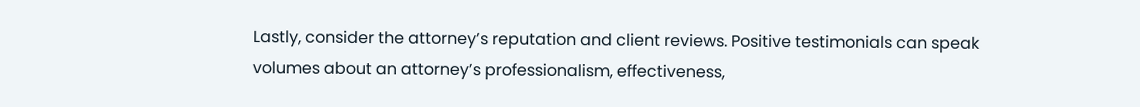Lastly, consider the attorney’s reputation and client reviews. Positive testimonials can speak volumes about an attorney’s professionalism, effectiveness,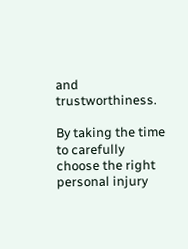and trustworthiness.

By taking the time to carefully choose the right personal injury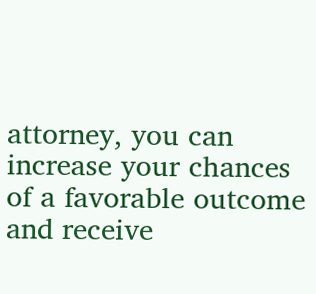attorney, you can increase your chances of a favorable outcome and receive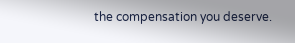the compensation you deserve.